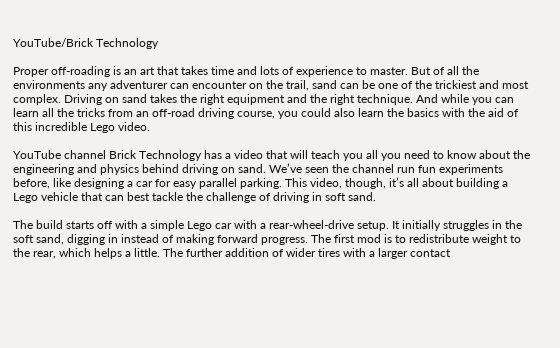YouTube/Brick Technology

Proper off-roading is an art that takes time and lots of experience to master. But of all the environments any adventurer can encounter on the trail, sand can be one of the trickiest and most complex. Driving on sand takes the right equipment and the right technique. And while you can learn all the tricks from an off-road driving course, you could also learn the basics with the aid of this incredible Lego video.

YouTube channel Brick Technology has a video that will teach you all you need to know about the engineering and physics behind driving on sand. We’ve seen the channel run fun experiments before, like designing a car for easy parallel parking. This video, though, it’s all about building a Lego vehicle that can best tackle the challenge of driving in soft sand.

The build starts off with a simple Lego car with a rear-wheel-drive setup. It initially struggles in the soft sand, digging in instead of making forward progress. The first mod is to redistribute weight to the rear, which helps a little. The further addition of wider tires with a larger contact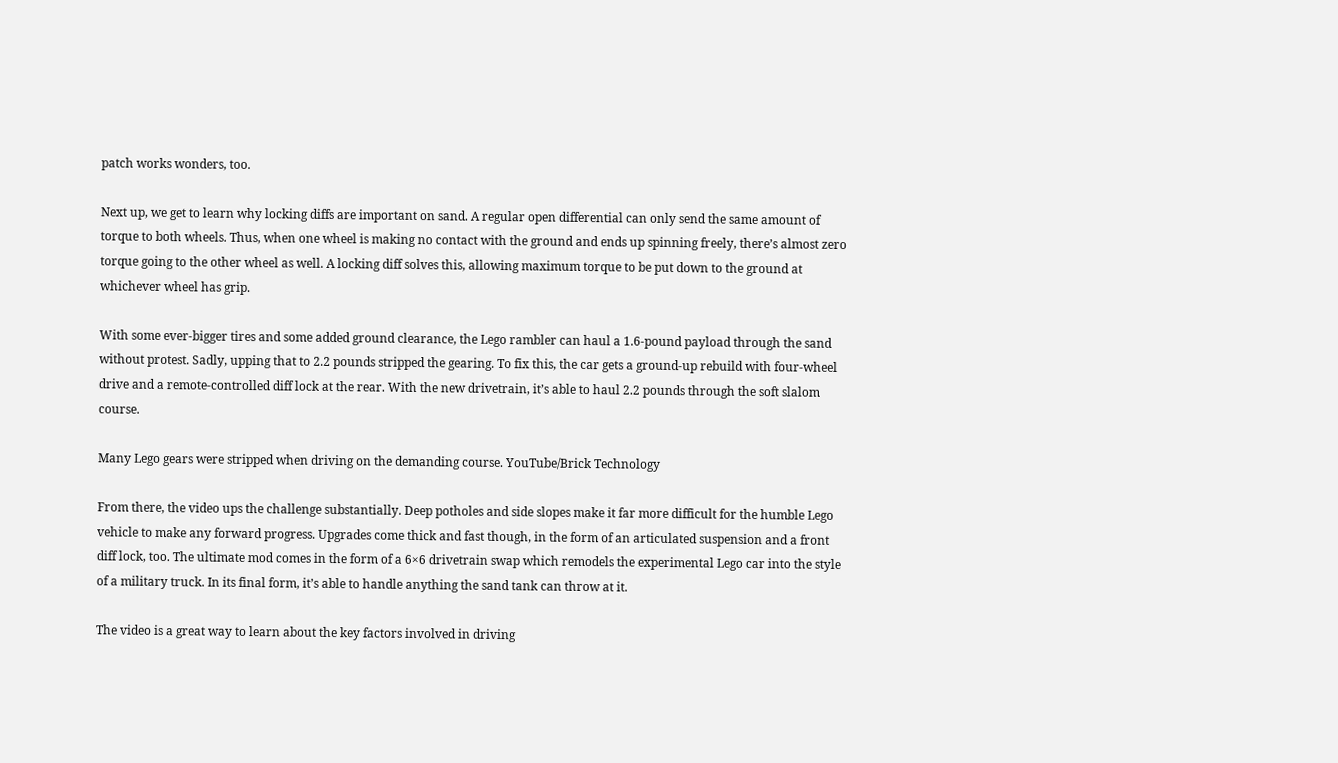patch works wonders, too.

Next up, we get to learn why locking diffs are important on sand. A regular open differential can only send the same amount of torque to both wheels. Thus, when one wheel is making no contact with the ground and ends up spinning freely, there’s almost zero torque going to the other wheel as well. A locking diff solves this, allowing maximum torque to be put down to the ground at whichever wheel has grip.

With some ever-bigger tires and some added ground clearance, the Lego rambler can haul a 1.6-pound payload through the sand without protest. Sadly, upping that to 2.2 pounds stripped the gearing. To fix this, the car gets a ground-up rebuild with four-wheel drive and a remote-controlled diff lock at the rear. With the new drivetrain, it’s able to haul 2.2 pounds through the soft slalom course.

Many Lego gears were stripped when driving on the demanding course. YouTube/Brick Technology

From there, the video ups the challenge substantially. Deep potholes and side slopes make it far more difficult for the humble Lego vehicle to make any forward progress. Upgrades come thick and fast though, in the form of an articulated suspension and a front diff lock, too. The ultimate mod comes in the form of a 6×6 drivetrain swap which remodels the experimental Lego car into the style of a military truck. In its final form, it’s able to handle anything the sand tank can throw at it.

The video is a great way to learn about the key factors involved in driving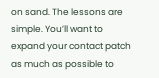on sand. The lessons are simple. You’ll want to expand your contact patch as much as possible to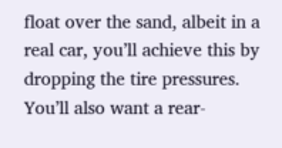float over the sand, albeit in a real car, you’ll achieve this by dropping the tire pressures. You’ll also want a rear-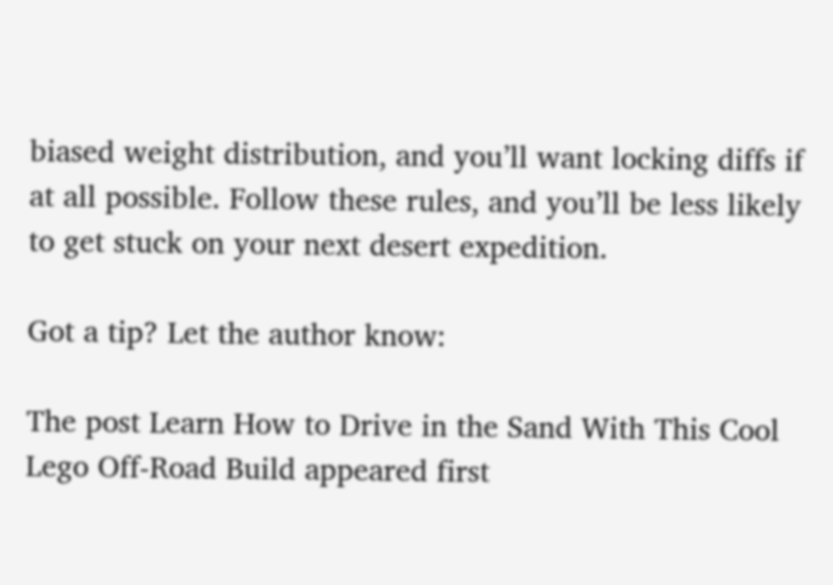biased weight distribution, and you’ll want locking diffs if at all possible. Follow these rules, and you’ll be less likely to get stuck on your next desert expedition.

Got a tip? Let the author know:

The post Learn How to Drive in the Sand With This Cool Lego Off-Road Build appeared first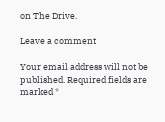on The Drive.

Leave a comment

Your email address will not be published. Required fields are marked *